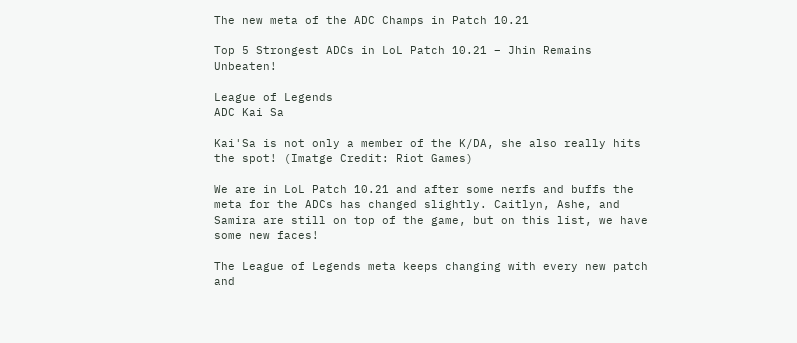The new meta of the ADC Champs in Patch 10.21

Top 5 Strongest ADCs in LoL Patch 10.21 – Jhin Remains Unbeaten!

League of Legends
ADC Kai Sa

Kai'Sa is not only a member of the K/DA, she also really hits the spot! (Imatge Credit: Riot Games)

We are in LoL Patch 10.21 and after some nerfs and buffs the meta for the ADCs has changed slightly. Caitlyn, Ashe, and Samira are still on top of the game, but on this list, we have some new faces!

The League of Legends meta keeps changing with every new patch and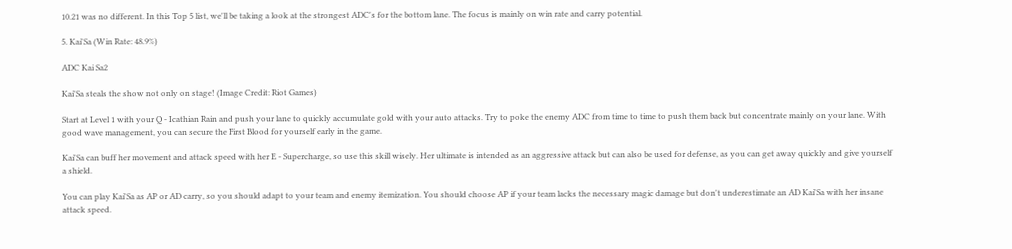10.21 was no different. In this Top 5 list, we'll be taking a look at the strongest ADC's for the bottom lane. The focus is mainly on win rate and carry potential.

5. Kai'Sa (Win Rate: 48.9%)

ADC Kai Sa2

Kai'Sa steals the show not only on stage! (Image Credit: Riot Games)

Start at Level 1 with your Q - Icathian Rain and push your lane to quickly accumulate gold with your auto attacks. Try to poke the enemy ADC from time to time to push them back but concentrate mainly on your lane. With good wave management, you can secure the First Blood for yourself early in the game.

Kai'Sa can buff her movement and attack speed with her E - Supercharge, so use this skill wisely. Her ultimate is intended as an aggressive attack but can also be used for defense, as you can get away quickly and give yourself a shield.

You can play Kai'Sa as AP or AD carry, so you should adapt to your team and enemy itemization. You should choose AP if your team lacks the necessary magic damage but don't underestimate an AD Kai'Sa with her insane attack speed.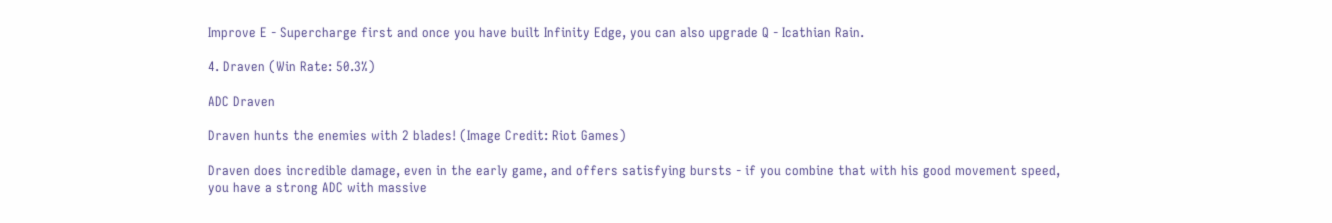Improve E - Supercharge first and once you have built Infinity Edge, you can also upgrade Q - Icathian Rain.

4. Draven (Win Rate: 50.3%)

ADC Draven

Draven hunts the enemies with 2 blades! (Image Credit: Riot Games)

Draven does incredible damage, even in the early game, and offers satisfying bursts - if you combine that with his good movement speed, you have a strong ADC with massive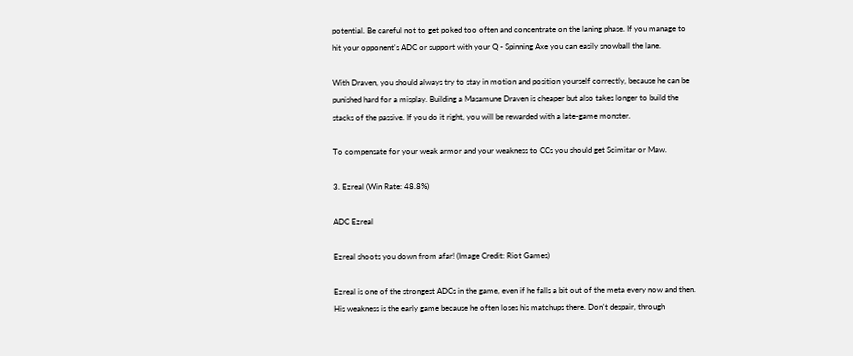potential. Be careful not to get poked too often and concentrate on the laning phase. If you manage to hit your opponent's ADC or support with your Q - Spinning Axe you can easily snowball the lane.

With Draven, you should always try to stay in motion and position yourself correctly, because he can be punished hard for a misplay. Building a Masamune Draven is cheaper but also takes longer to build the stacks of the passive. If you do it right, you will be rewarded with a late-game monster.

To compensate for your weak armor and your weakness to CCs you should get Scimitar or Maw.

3. Ezreal (Win Rate: 48.8%)

ADC Ezreal

Ezreal shoots you down from afar! (Image Credit: Riot Games)

Ezreal is one of the strongest ADCs in the game, even if he falls a bit out of the meta every now and then. His weakness is the early game because he often loses his matchups there. Don't despair, through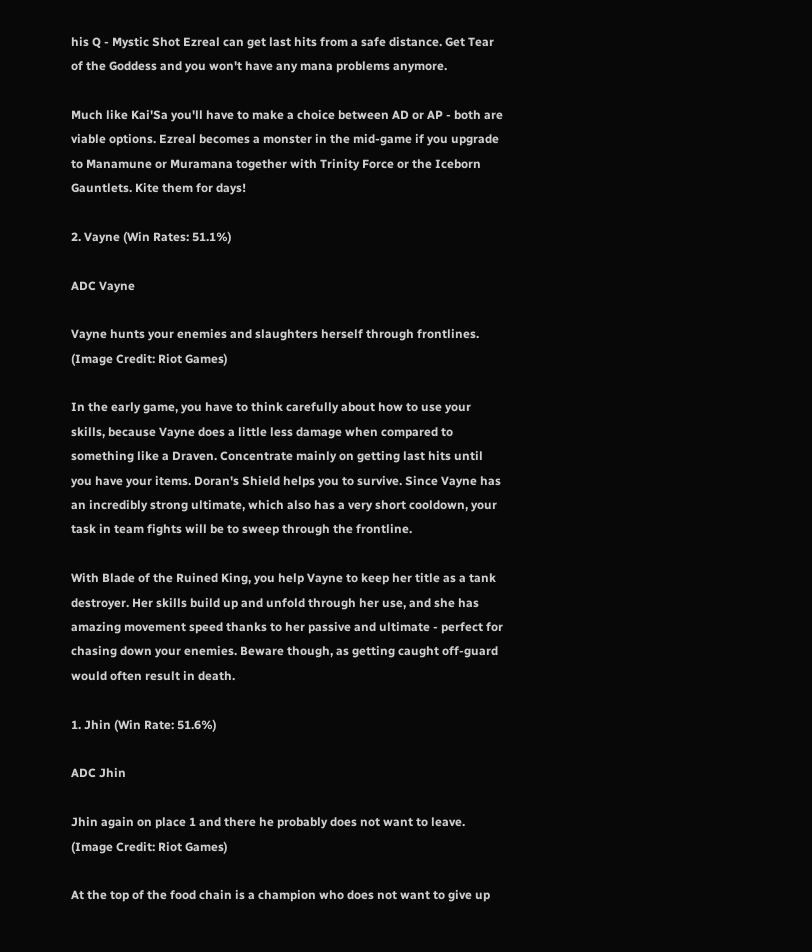his Q - Mystic Shot Ezreal can get last hits from a safe distance. Get Tear of the Goddess and you won't have any mana problems anymore.

Much like Kai'Sa you'll have to make a choice between AD or AP - both are viable options. Ezreal becomes a monster in the mid-game if you upgrade to Manamune or Muramana together with Trinity Force or the Iceborn Gauntlets. Kite them for days!

2. Vayne (Win Rates: 51.1%)

ADC Vayne

Vayne hunts your enemies and slaughters herself through frontlines. (Image Credit: Riot Games)

In the early game, you have to think carefully about how to use your skills, because Vayne does a little less damage when compared to something like a Draven. Concentrate mainly on getting last hits until you have your items. Doran's Shield helps you to survive. Since Vayne has an incredibly strong ultimate, which also has a very short cooldown, your task in team fights will be to sweep through the frontline.

With Blade of the Ruined King, you help Vayne to keep her title as a tank destroyer. Her skills build up and unfold through her use, and she has amazing movement speed thanks to her passive and ultimate - perfect for chasing down your enemies. Beware though, as getting caught off-guard would often result in death.

1. Jhin (Win Rate: 51.6%)

ADC Jhin

Jhin again on place 1 and there he probably does not want to leave. (Image Credit: Riot Games)

At the top of the food chain is a champion who does not want to give up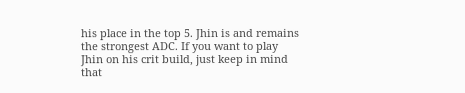his place in the top 5. Jhin is and remains the strongest ADC. If you want to play Jhin on his crit build, just keep in mind that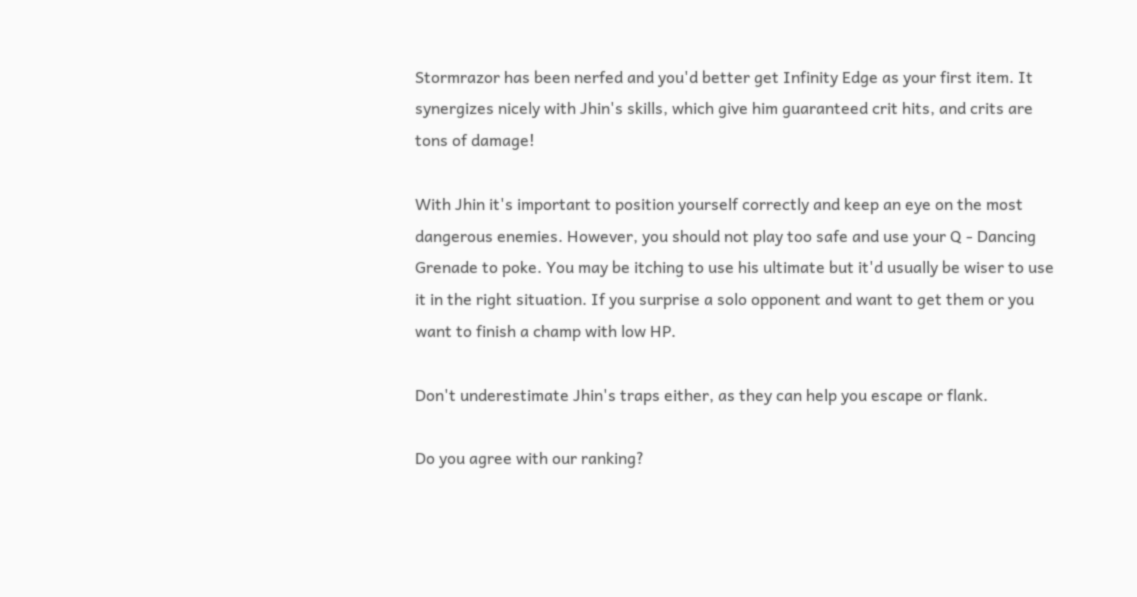Stormrazor has been nerfed and you'd better get Infinity Edge as your first item. It synergizes nicely with Jhin's skills, which give him guaranteed crit hits, and crits are tons of damage!

With Jhin it's important to position yourself correctly and keep an eye on the most dangerous enemies. However, you should not play too safe and use your Q - Dancing Grenade to poke. You may be itching to use his ultimate but it'd usually be wiser to use it in the right situation. If you surprise a solo opponent and want to get them or you want to finish a champ with low HP.

Don't underestimate Jhin's traps either, as they can help you escape or flank.

Do you agree with our ranking?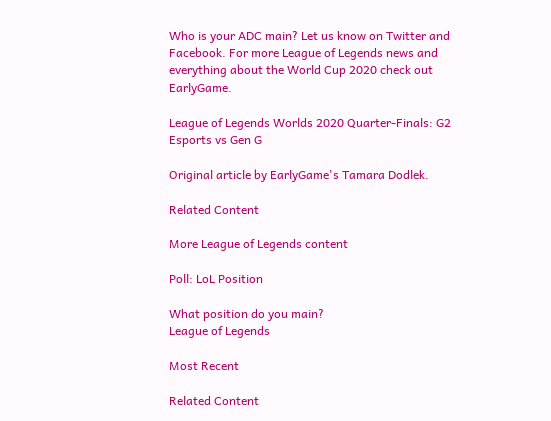Who is your ADC main? Let us know on Twitter and Facebook. For more League of Legends news and everything about the World Cup 2020 check out EarlyGame.

League of Legends Worlds 2020 Quarter-Finals: G2 Esports vs Gen G

Original article by EarlyGame's Tamara Dodlek.

Related Content

More League of Legends content

Poll: LoL Position

What position do you main?
League of Legends

Most Recent

Related Content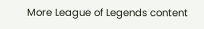More League of Legends content